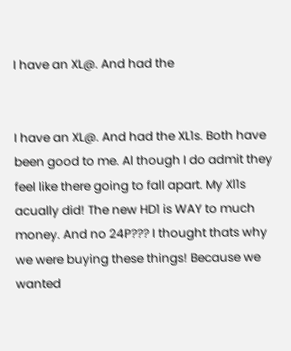I have an XL@. And had the


I have an XL@. And had the XL1s. Both have been good to me. Al though I do admit they feel like there going to fall apart. My Xl1s acually did! The new HD1 is WAY to much money. And no 24P??? I thought thats why we were buying these things! Because we wanted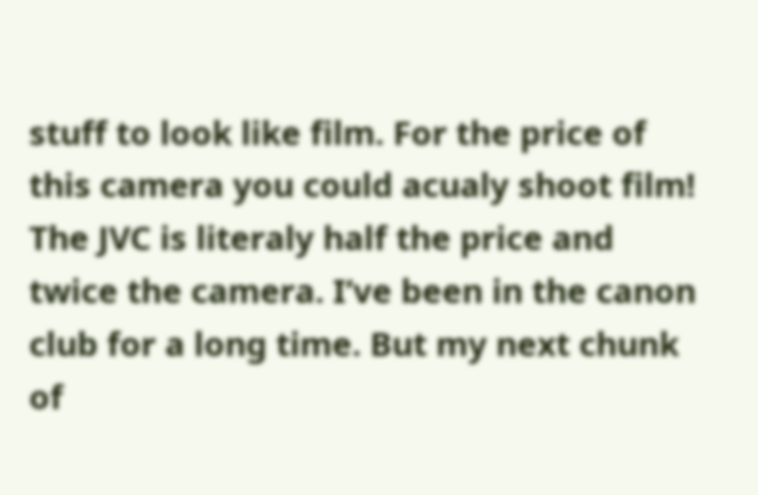stuff to look like film. For the price of this camera you could acualy shoot film! The JVC is literaly half the price and twice the camera. I’ve been in the canon club for a long time. But my next chunk of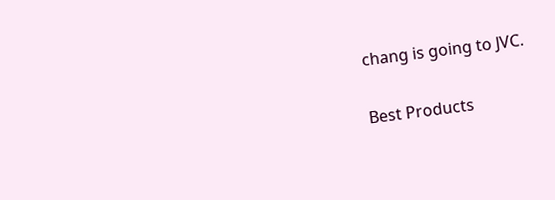chang is going to JVC.

Best Products